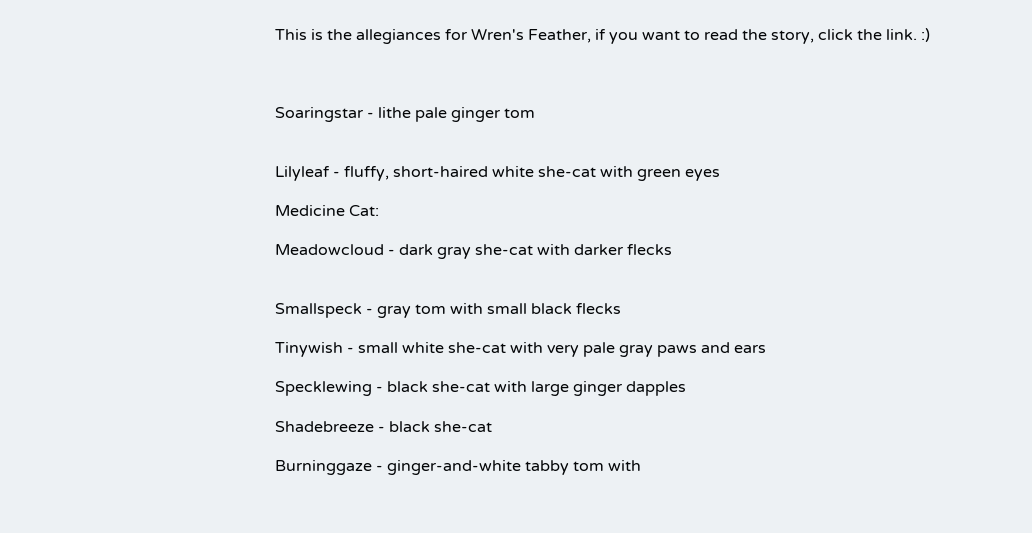This is the allegiances for Wren's Feather, if you want to read the story, click the link. :)



Soaringstar - lithe pale ginger tom


Lilyleaf - fluffy, short-haired white she-cat with green eyes

Medicine Cat:

Meadowcloud - dark gray she-cat with darker flecks


Smallspeck - gray tom with small black flecks

Tinywish - small white she-cat with very pale gray paws and ears

Specklewing - black she-cat with large ginger dapples

Shadebreeze - black she-cat

Burninggaze - ginger-and-white tabby tom with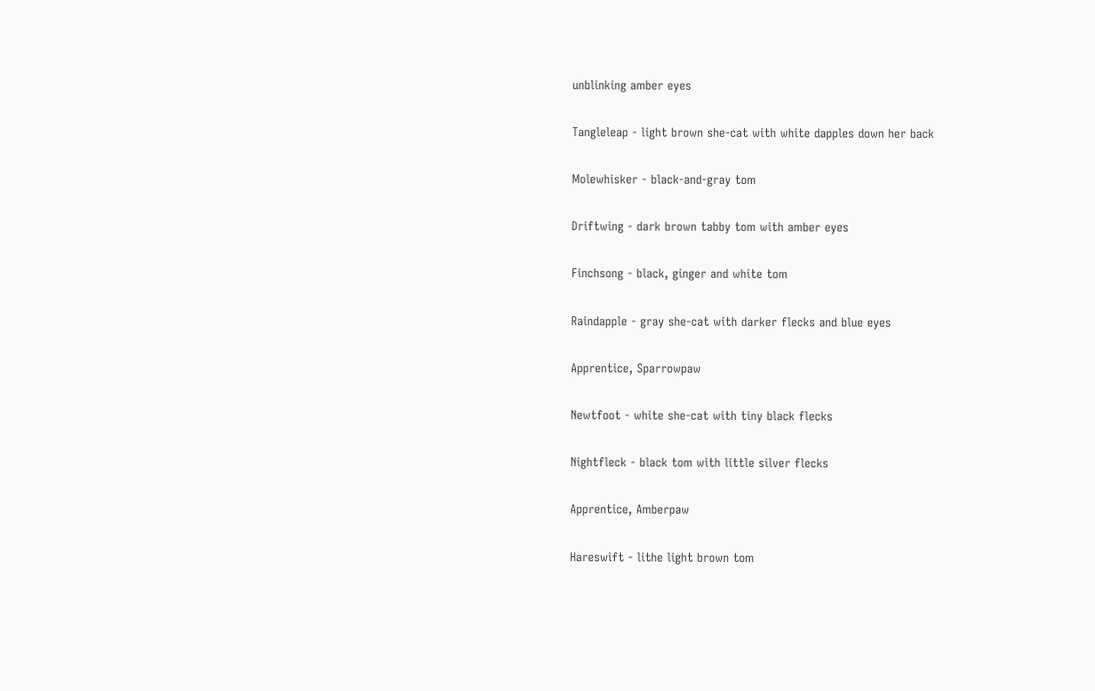unblinking amber eyes

Tangleleap - light brown she-cat with white dapples down her back

Molewhisker - black-and-gray tom

Driftwing - dark brown tabby tom with amber eyes

Finchsong - black, ginger and white tom

Raindapple - gray she-cat with darker flecks and blue eyes

Apprentice, Sparrowpaw

Newtfoot - white she-cat with tiny black flecks

Nightfleck - black tom with little silver flecks

Apprentice, Amberpaw

Hareswift - lithe light brown tom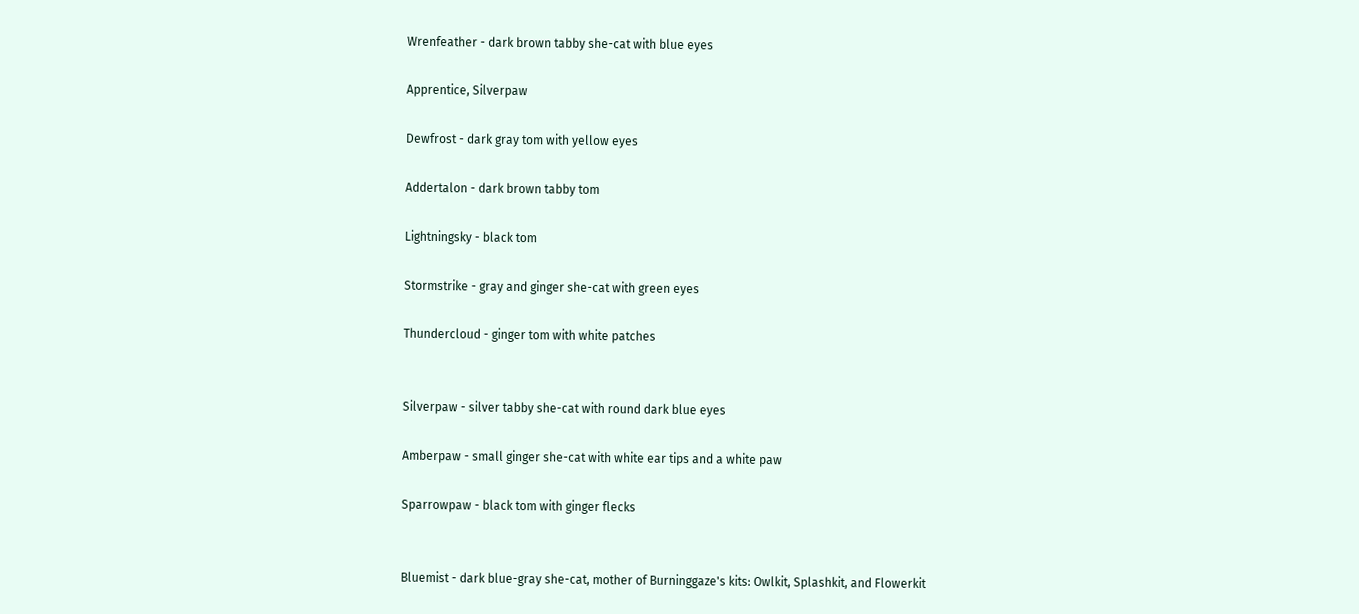Wrenfeather - dark brown tabby she-cat with blue eyes

Apprentice, Silverpaw

Dewfrost - dark gray tom with yellow eyes

Addertalon - dark brown tabby tom

Lightningsky - black tom

Stormstrike - gray and ginger she-cat with green eyes

Thundercloud - ginger tom with white patches


Silverpaw - silver tabby she-cat with round dark blue eyes

Amberpaw - small ginger she-cat with white ear tips and a white paw

Sparrowpaw - black tom with ginger flecks


Bluemist - dark blue-gray she-cat, mother of Burninggaze's kits: Owlkit, Splashkit, and Flowerkit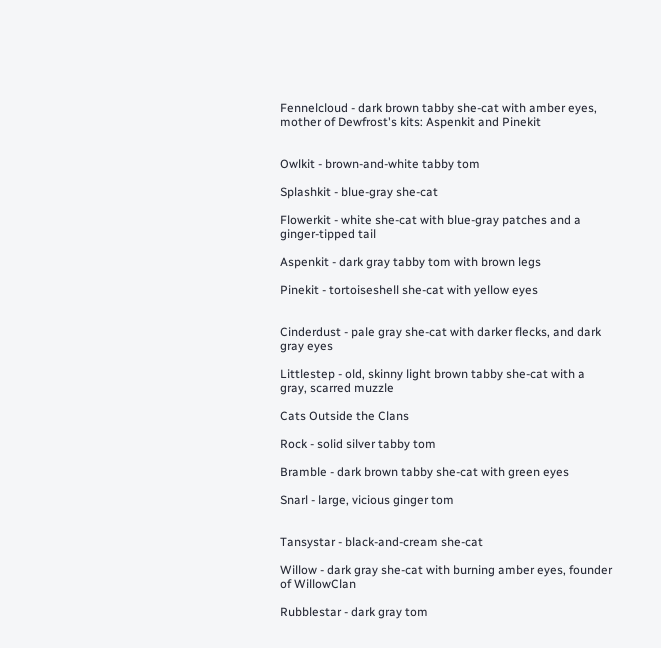Fennelcloud - dark brown tabby she-cat with amber eyes, mother of Dewfrost's kits: Aspenkit and Pinekit


Owlkit - brown-and-white tabby tom

Splashkit - blue-gray she-cat

Flowerkit - white she-cat with blue-gray patches and a ginger-tipped tail

Aspenkit - dark gray tabby tom with brown legs

Pinekit - tortoiseshell she-cat with yellow eyes


Cinderdust - pale gray she-cat with darker flecks, and dark gray eyes

Littlestep - old, skinny light brown tabby she-cat with a gray, scarred muzzle

Cats Outside the Clans

Rock - solid silver tabby tom

Bramble - dark brown tabby she-cat with green eyes

Snarl - large, vicious ginger tom


Tansystar - black-and-cream she-cat

Willow - dark gray she-cat with burning amber eyes, founder of WillowClan

Rubblestar - dark gray tom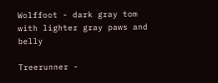Wolffoot - dark gray tom with lighter gray paws and belly

Treerunner -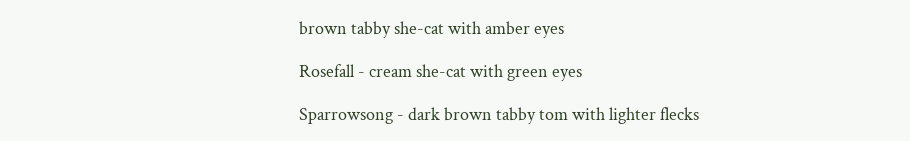brown tabby she-cat with amber eyes

Rosefall - cream she-cat with green eyes

Sparrowsong - dark brown tabby tom with lighter flecks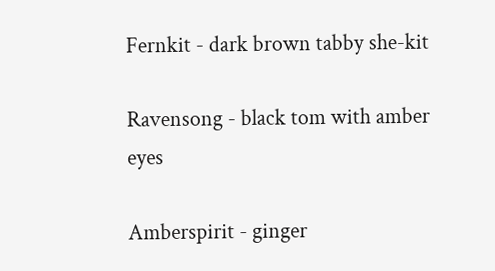Fernkit - dark brown tabby she-kit

Ravensong - black tom with amber eyes

Amberspirit - ginger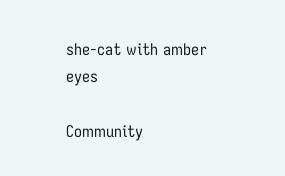she-cat with amber eyes

Community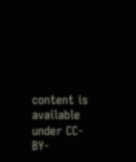content is available under CC-BY-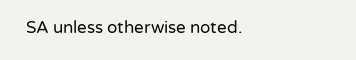SA unless otherwise noted.